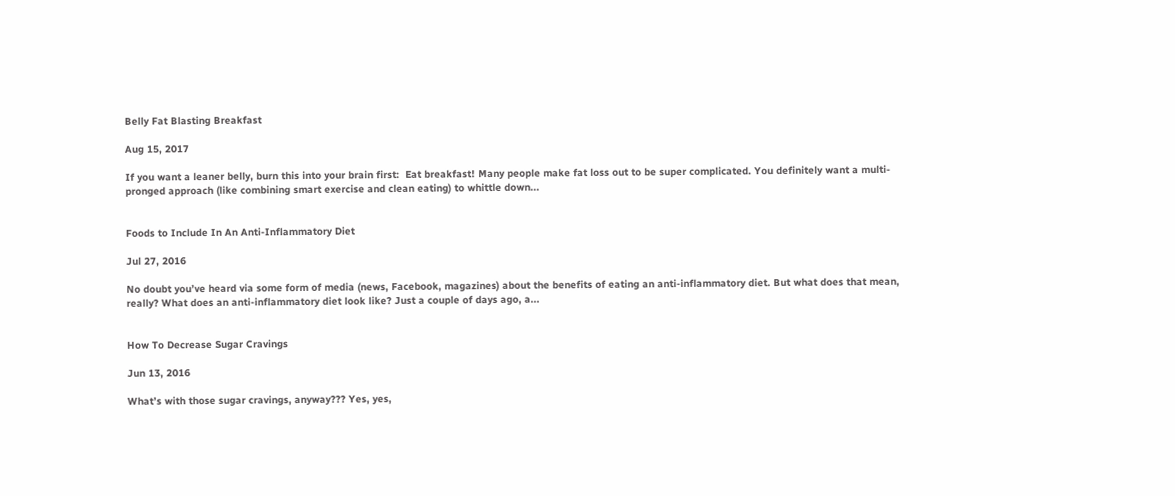Belly Fat Blasting Breakfast

Aug 15, 2017

If you want a leaner belly, burn this into your brain first:  Eat breakfast! Many people make fat loss out to be super complicated. You definitely want a multi-pronged approach (like combining smart exercise and clean eating) to whittle down...


Foods to Include In An Anti-Inflammatory Diet

Jul 27, 2016

No doubt you’ve heard via some form of media (news, Facebook, magazines) about the benefits of eating an anti-inflammatory diet. But what does that mean, really? What does an anti-inflammatory diet look like? Just a couple of days ago, a...


How To Decrease Sugar Cravings

Jun 13, 2016

What’s with those sugar cravings, anyway??? Yes, yes,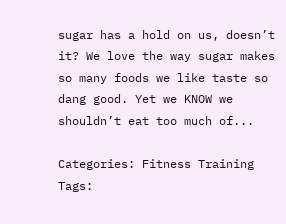sugar has a hold on us, doesn’t it? We love the way sugar makes so many foods we like taste so dang good. Yet we KNOW we shouldn’t eat too much of...

Categories: Fitness Training
Tags: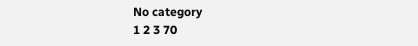No category
1 2 3 70